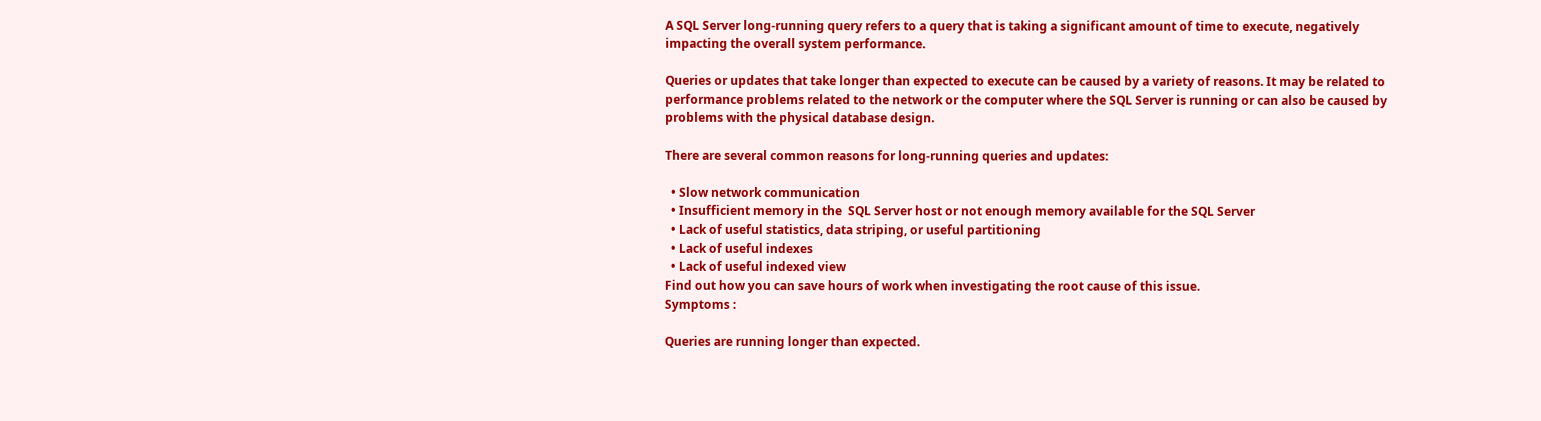A SQL Server long-running query refers to a query that is taking a significant amount of time to execute, negatively impacting the overall system performance.

Queries or updates that take longer than expected to execute can be caused by a variety of reasons. It may be related to performance problems related to the network or the computer where the SQL Server is running or can also be caused by problems with the physical database design.

There are several common reasons for long-running queries and updates:

  • Slow network communication
  • Insufficient memory in the  SQL Server host or not enough memory available for the SQL Server
  • Lack of useful statistics, data striping, or useful partitioning
  • Lack of useful indexes
  • Lack of useful indexed view
Find out how you can save hours of work when investigating the root cause of this issue.
Symptoms :

Queries are running longer than expected.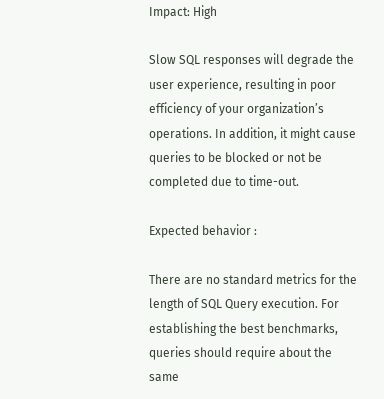Impact: High

Slow SQL responses will degrade the user experience, resulting in poor efficiency of your organization’s operations. In addition, it might cause queries to be blocked or not be completed due to time-out.

Expected behavior :

There are no standard metrics for the length of SQL Query execution. For establishing the best benchmarks, queries should require about the same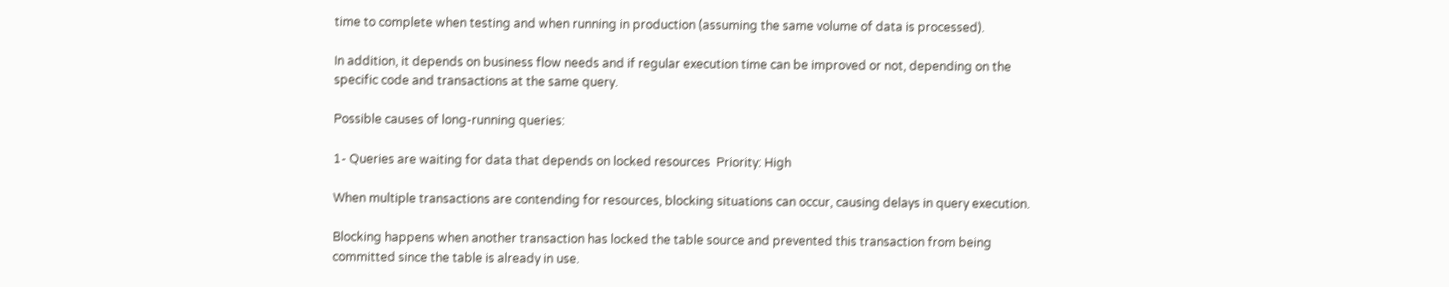time to complete when testing and when running in production (assuming the same volume of data is processed).

In addition, it depends on business flow needs and if regular execution time can be improved or not, depending on the specific code and transactions at the same query.

Possible causes of long-running queries:

1- Queries are waiting for data that depends on locked resources  Priority: High

When multiple transactions are contending for resources, blocking situations can occur, causing delays in query execution.

Blocking happens when another transaction has locked the table source and prevented this transaction from being committed since the table is already in use.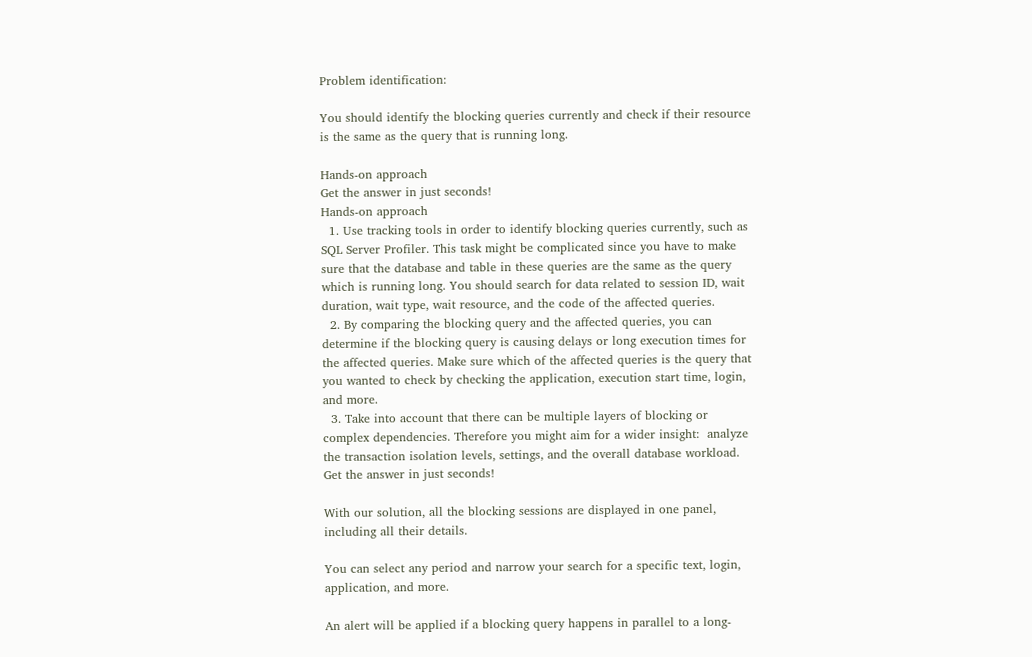Problem identification:

You should identify the blocking queries currently and check if their resource is the same as the query that is running long.

Hands-on approach
Get the answer in just seconds!
Hands-on approach
  1. Use tracking tools in order to identify blocking queries currently, such as SQL Server Profiler. This task might be complicated since you have to make sure that the database and table in these queries are the same as the query which is running long. You should search for data related to session ID, wait duration, wait type, wait resource, and the code of the affected queries.
  2. By comparing the blocking query and the affected queries, you can determine if the blocking query is causing delays or long execution times for the affected queries. Make sure which of the affected queries is the query that you wanted to check by checking the application, execution start time, login, and more.
  3. Take into account that there can be multiple layers of blocking or complex dependencies. Therefore you might aim for a wider insight:  analyze the transaction isolation levels, settings, and the overall database workload.
Get the answer in just seconds!

With our solution, all the blocking sessions are displayed in one panel, including all their details.

You can select any period and narrow your search for a specific text, login, application, and more.

An alert will be applied if a blocking query happens in parallel to a long-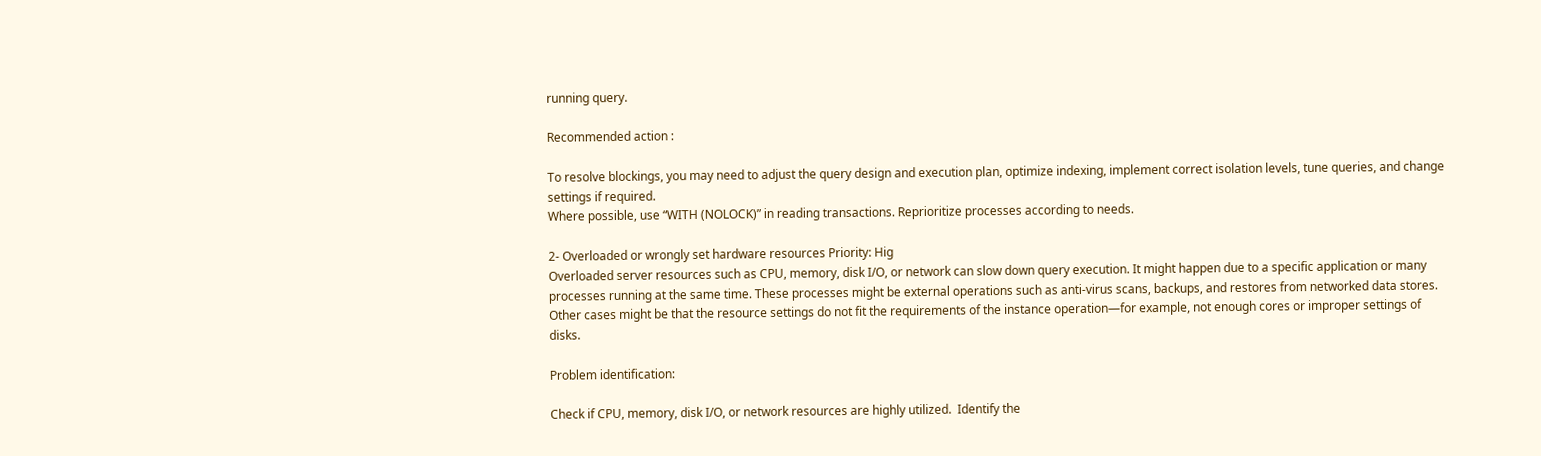running query.

Recommended action :

To resolve blockings, you may need to adjust the query design and execution plan, optimize indexing, implement correct isolation levels, tune queries, and change settings if required.
Where possible, use “WITH (NOLOCK)” in reading transactions. Reprioritize processes according to needs.

2- Overloaded or wrongly set hardware resources Priority: Hig
Overloaded server resources such as CPU, memory, disk I/O, or network can slow down query execution. It might happen due to a specific application or many processes running at the same time. These processes might be external operations such as anti-virus scans, backups, and restores from networked data stores.
Other cases might be that the resource settings do not fit the requirements of the instance operation—for example, not enough cores or improper settings of disks.

Problem identification:

Check if CPU, memory, disk I/O, or network resources are highly utilized.  Identify the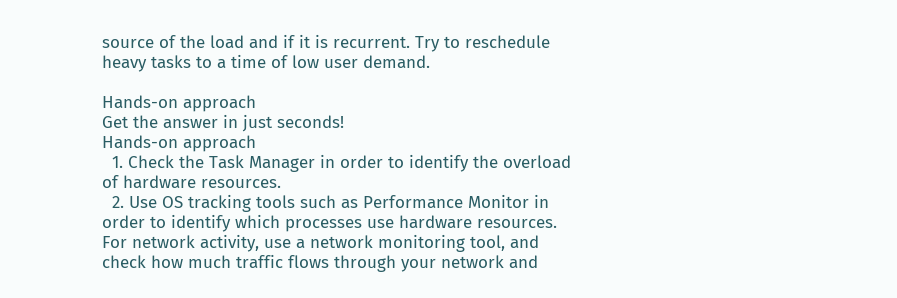source of the load and if it is recurrent. Try to reschedule heavy tasks to a time of low user demand.

Hands-on approach
Get the answer in just seconds!
Hands-on approach
  1. Check the Task Manager in order to identify the overload of hardware resources.
  2. Use OS tracking tools such as Performance Monitor in order to identify which processes use hardware resources. For network activity, use a network monitoring tool, and check how much traffic flows through your network and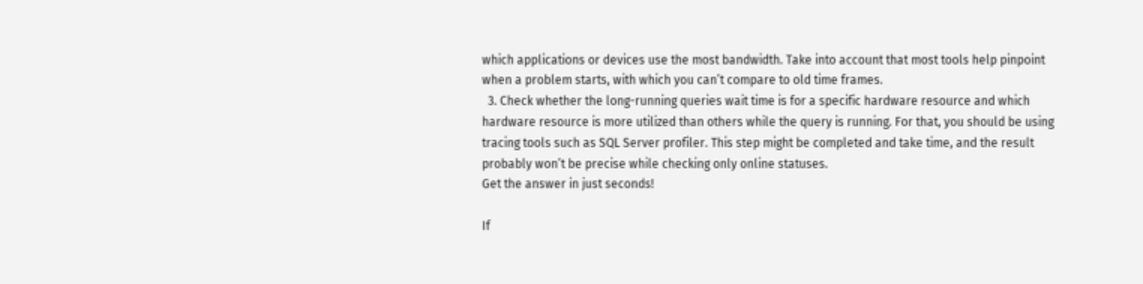which applications or devices use the most bandwidth. Take into account that most tools help pinpoint when a problem starts, with which you can’t compare to old time frames.
  3. Check whether the long-running queries wait time is for a specific hardware resource and which hardware resource is more utilized than others while the query is running. For that, you should be using tracing tools such as SQL Server profiler. This step might be completed and take time, and the result probably won’t be precise while checking only online statuses.
Get the answer in just seconds!

If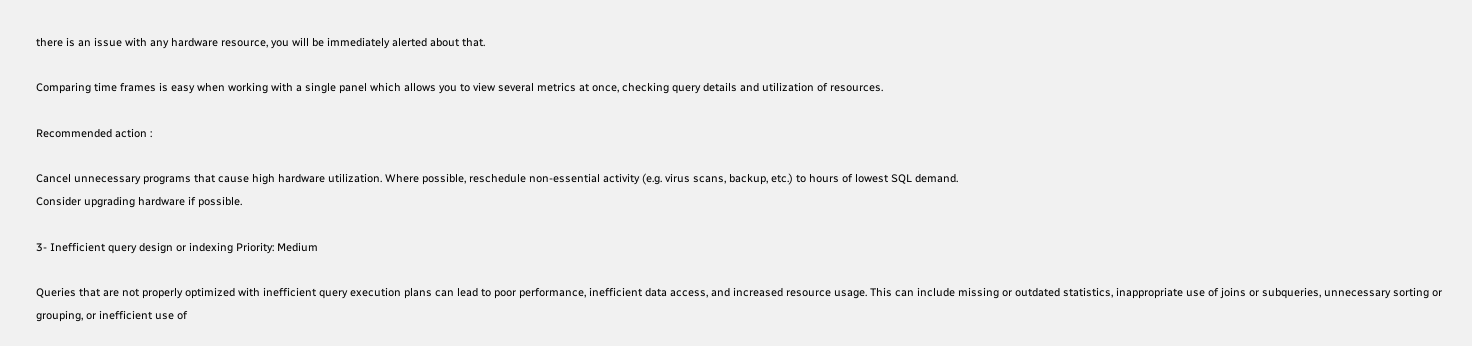there is an issue with any hardware resource, you will be immediately alerted about that.

Comparing time frames is easy when working with a single panel which allows you to view several metrics at once, checking query details and utilization of resources.

Recommended action :

Cancel unnecessary programs that cause high hardware utilization. Where possible, reschedule non-essential activity (e.g. virus scans, backup, etc.) to hours of lowest SQL demand.
Consider upgrading hardware if possible.

3- Inefficient query design or indexing Priority: Medium

Queries that are not properly optimized with inefficient query execution plans can lead to poor performance, inefficient data access, and increased resource usage. This can include missing or outdated statistics, inappropriate use of joins or subqueries, unnecessary sorting or grouping, or inefficient use of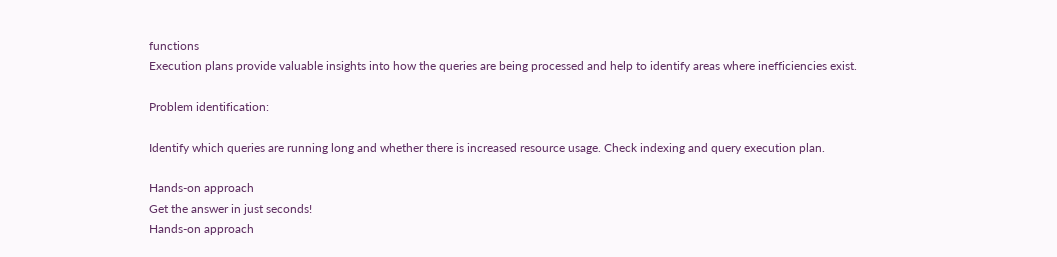functions
Execution plans provide valuable insights into how the queries are being processed and help to identify areas where inefficiencies exist.

Problem identification:

Identify which queries are running long and whether there is increased resource usage. Check indexing and query execution plan.

Hands-on approach
Get the answer in just seconds!
Hands-on approach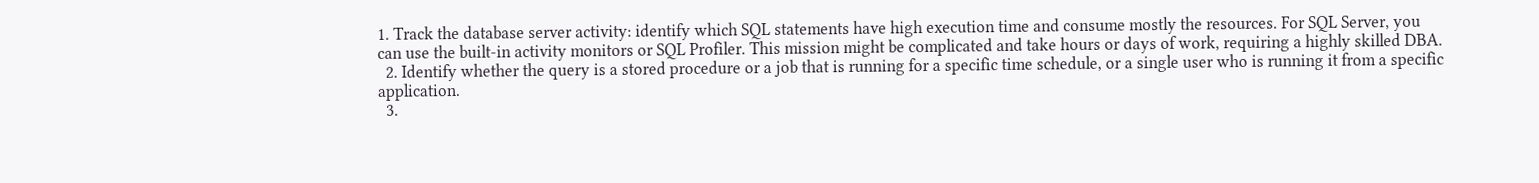1. Track the database server activity: identify which SQL statements have high execution time and consume mostly the resources. For SQL Server, you can use the built-in activity monitors or SQL Profiler. This mission might be complicated and take hours or days of work, requiring a highly skilled DBA.
  2. Identify whether the query is a stored procedure or a job that is running for a specific time schedule, or a single user who is running it from a specific application.
  3.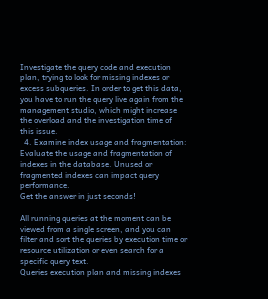Investigate the query code and execution plan, trying to look for missing indexes or excess subqueries. In order to get this data, you have to run the query live again from the management studio, which might increase the overload and the investigation time of this issue.
  4. Examine index usage and fragmentation: Evaluate the usage and fragmentation of indexes in the database. Unused or fragmented indexes can impact query performance.
Get the answer in just seconds!

All running queries at the moment can be viewed from a single screen, and you can filter and sort the queries by execution time or resource utilization or even search for a specific query text.
Queries execution plan and missing indexes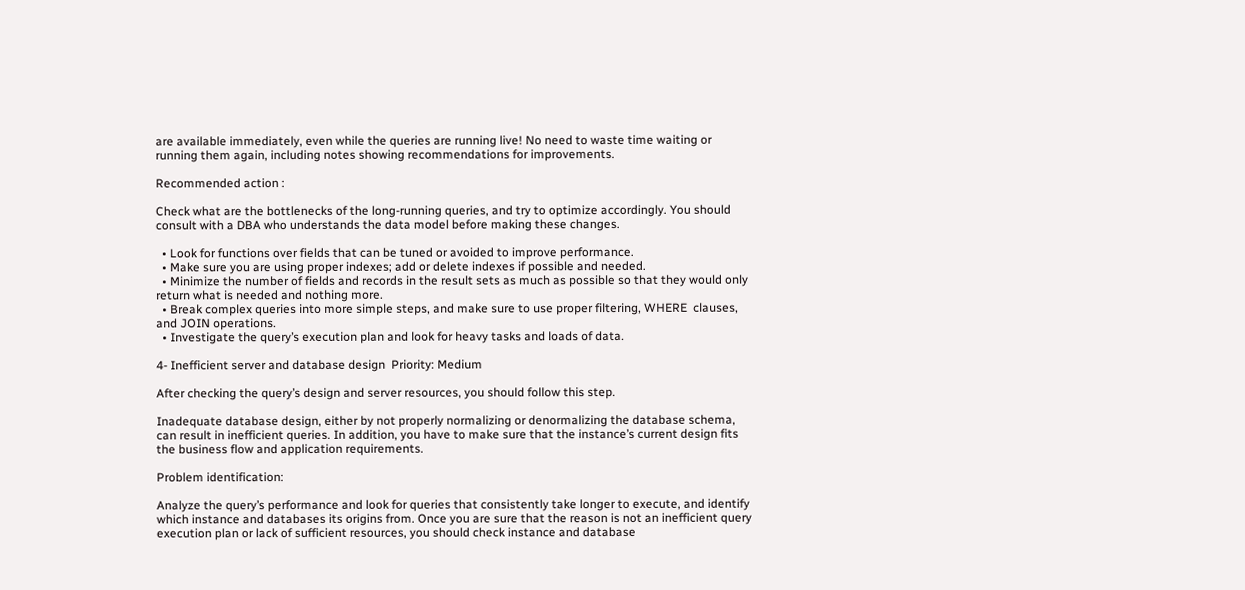are available immediately, even while the queries are running live! No need to waste time waiting or running them again, including notes showing recommendations for improvements.

Recommended action :

Check what are the bottlenecks of the long-running queries, and try to optimize accordingly. You should consult with a DBA who understands the data model before making these changes.

  • Look for functions over fields that can be tuned or avoided to improve performance.
  • Make sure you are using proper indexes; add or delete indexes if possible and needed.
  • Minimize the number of fields and records in the result sets as much as possible so that they would only return what is needed and nothing more.
  • Break complex queries into more simple steps, and make sure to use proper filtering, WHERE  clauses, and JOIN operations.
  • Investigate the query’s execution plan and look for heavy tasks and loads of data.

4- Inefficient server and database design  Priority: Medium

After checking the query’s design and server resources, you should follow this step.

Inadequate database design, either by not properly normalizing or denormalizing the database schema, can result in inefficient queries. In addition, you have to make sure that the instance’s current design fits the business flow and application requirements.

Problem identification:

Analyze the query’s performance and look for queries that consistently take longer to execute, and identify which instance and databases its origins from. Once you are sure that the reason is not an inefficient query execution plan or lack of sufficient resources, you should check instance and database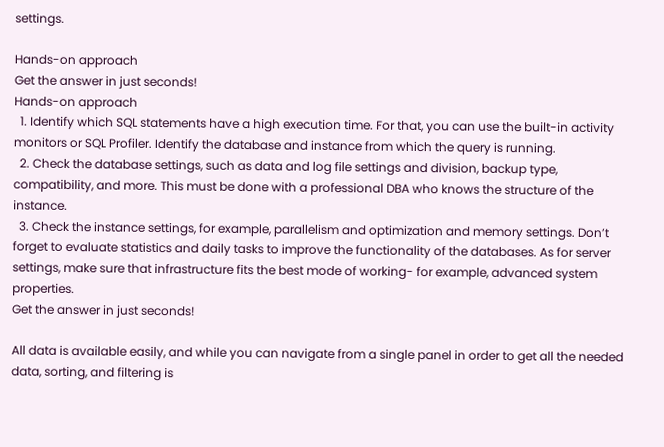settings.

Hands-on approach
Get the answer in just seconds!
Hands-on approach
  1. Identify which SQL statements have a high execution time. For that, you can use the built-in activity monitors or SQL Profiler. Identify the database and instance from which the query is running.
  2. Check the database settings, such as data and log file settings and division, backup type, compatibility, and more. This must be done with a professional DBA who knows the structure of the instance.
  3. Check the instance settings, for example, parallelism and optimization and memory settings. Don’t forget to evaluate statistics and daily tasks to improve the functionality of the databases. As for server settings, make sure that infrastructure fits the best mode of working- for example, advanced system properties.
Get the answer in just seconds!

All data is available easily, and while you can navigate from a single panel in order to get all the needed data, sorting, and filtering is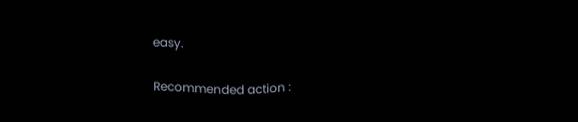easy.

Recommended action :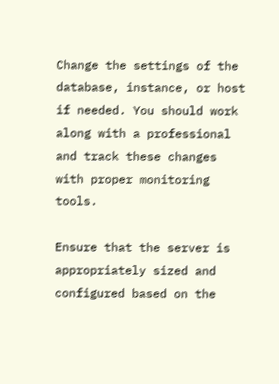Change the settings of the database, instance, or host if needed. You should work along with a professional and track these changes with proper monitoring tools.

Ensure that the server is appropriately sized and configured based on the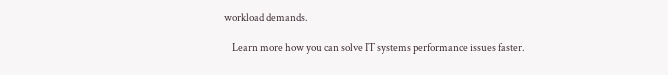workload demands.

    Learn more how you can solve IT systems performance issues faster.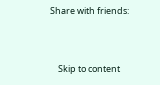Share with friends:



    Skip to content